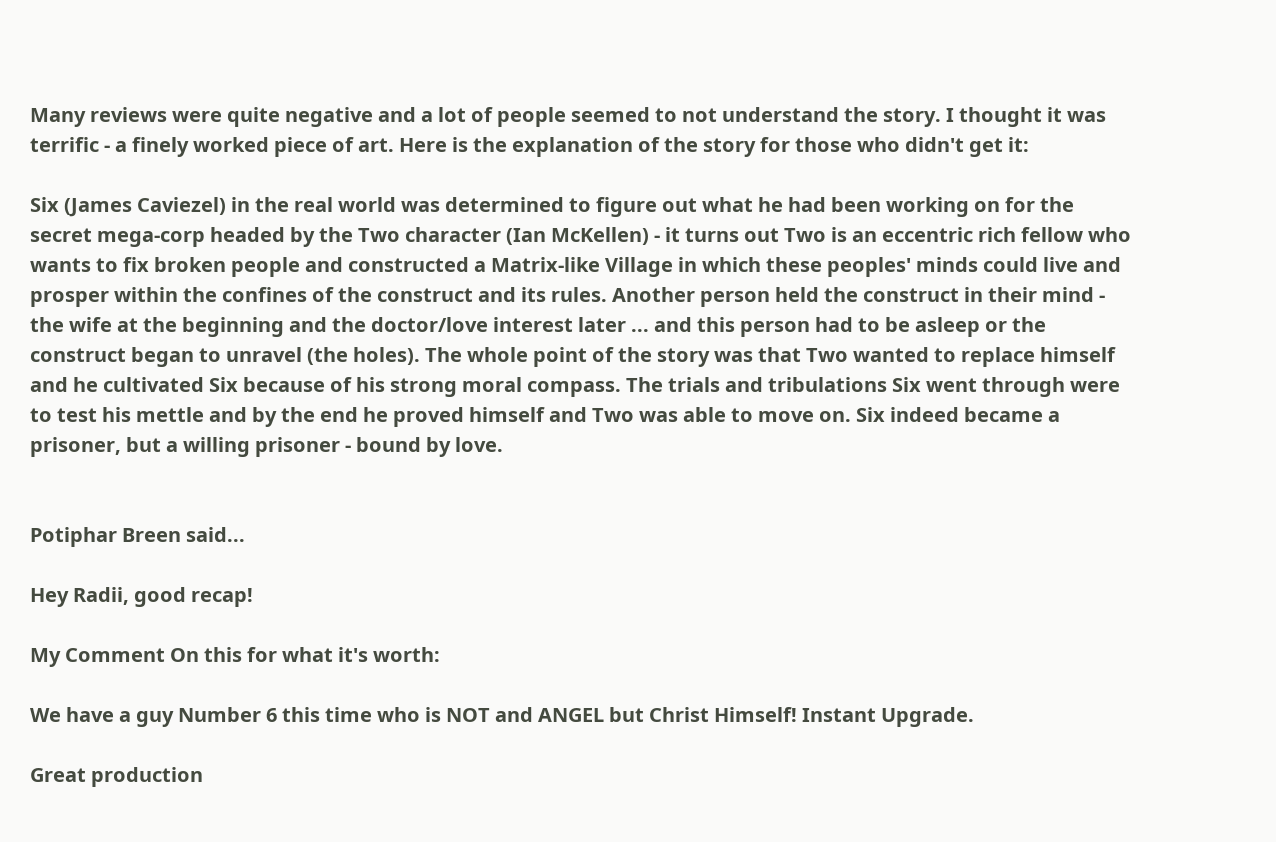Many reviews were quite negative and a lot of people seemed to not understand the story. I thought it was terrific - a finely worked piece of art. Here is the explanation of the story for those who didn't get it:

Six (James Caviezel) in the real world was determined to figure out what he had been working on for the secret mega-corp headed by the Two character (Ian McKellen) - it turns out Two is an eccentric rich fellow who wants to fix broken people and constructed a Matrix-like Village in which these peoples' minds could live and prosper within the confines of the construct and its rules. Another person held the construct in their mind - the wife at the beginning and the doctor/love interest later ... and this person had to be asleep or the construct began to unravel (the holes). The whole point of the story was that Two wanted to replace himself and he cultivated Six because of his strong moral compass. The trials and tribulations Six went through were to test his mettle and by the end he proved himself and Two was able to move on. Six indeed became a prisoner, but a willing prisoner - bound by love.


Potiphar Breen said...

Hey Radii, good recap!

My Comment On this for what it's worth:

We have a guy Number 6 this time who is NOT and ANGEL but Christ Himself! Instant Upgrade.

Great production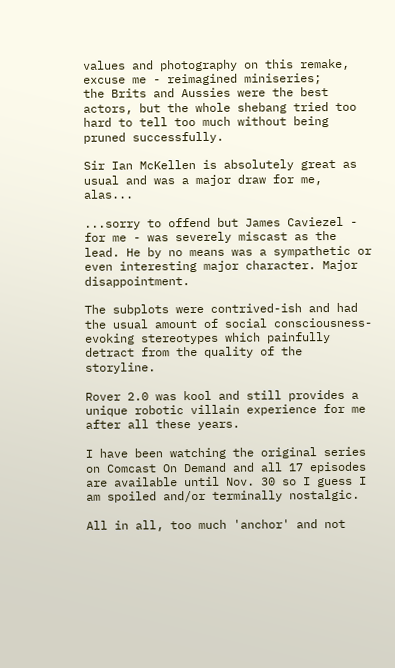values and photography on this remake, excuse me - reimagined miniseries;
the Brits and Aussies were the best actors, but the whole shebang tried too hard to tell too much without being pruned successfully.

Sir Ian McKellen is absolutely great as usual and was a major draw for me, alas...

...sorry to offend but James Caviezel - for me - was severely miscast as the lead. He by no means was a sympathetic or even interesting major character. Major disappointment.

The subplots were contrived-ish and had the usual amount of social consciousness-evoking stereotypes which painfully detract from the quality of the storyline.

Rover 2.0 was kool and still provides a unique robotic villain experience for me after all these years.

I have been watching the original series on Comcast On Demand and all 17 episodes are available until Nov. 30 so I guess I am spoiled and/or terminally nostalgic.

All in all, too much 'anchor' and not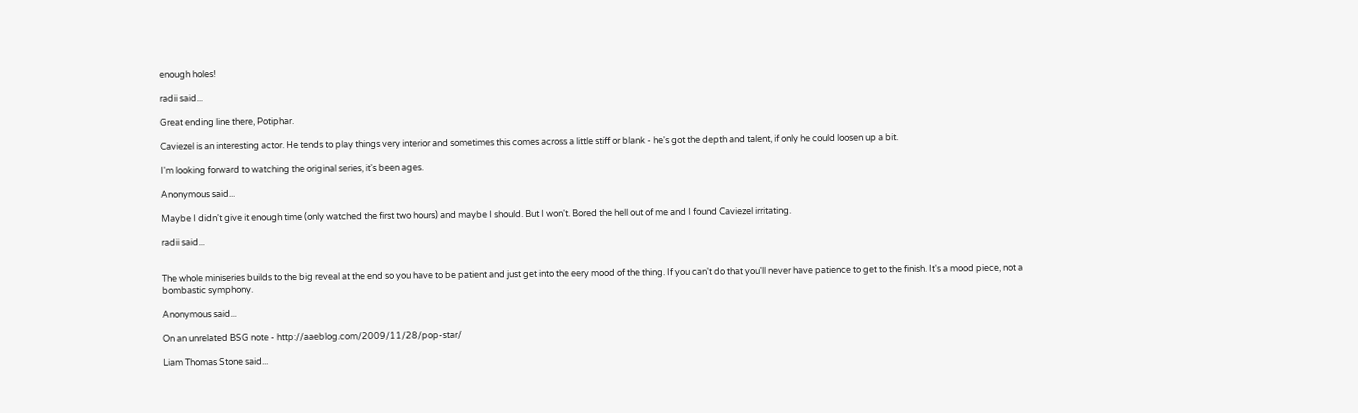enough holes!

radii said...

Great ending line there, Potiphar.

Caviezel is an interesting actor. He tends to play things very interior and sometimes this comes across a little stiff or blank - he's got the depth and talent, if only he could loosen up a bit.

I'm looking forward to watching the original series, it's been ages.

Anonymous said...

Maybe I didn't give it enough time (only watched the first two hours) and maybe I should. But I won't. Bored the hell out of me and I found Caviezel irritating.

radii said...


The whole miniseries builds to the big reveal at the end so you have to be patient and just get into the eery mood of the thing. If you can't do that you'll never have patience to get to the finish. It's a mood piece, not a bombastic symphony.

Anonymous said...

On an unrelated BSG note - http://aaeblog.com/2009/11/28/pop-star/

Liam Thomas Stone said...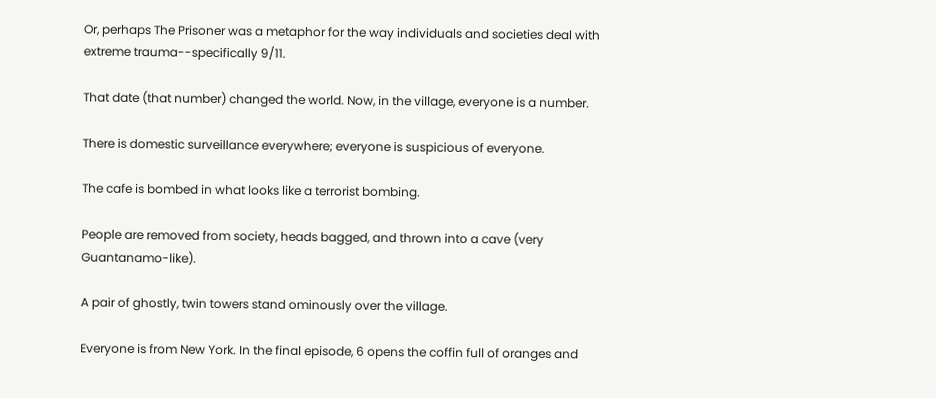Or, perhaps The Prisoner was a metaphor for the way individuals and societies deal with extreme trauma--specifically 9/11.

That date (that number) changed the world. Now, in the village, everyone is a number.

There is domestic surveillance everywhere; everyone is suspicious of everyone.

The cafe is bombed in what looks like a terrorist bombing.

People are removed from society, heads bagged, and thrown into a cave (very Guantanamo-like).

A pair of ghostly, twin towers stand ominously over the village.

Everyone is from New York. In the final episode, 6 opens the coffin full of oranges and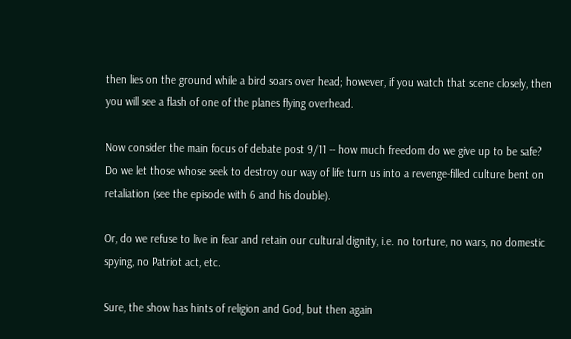then lies on the ground while a bird soars over head; however, if you watch that scene closely, then you will see a flash of one of the planes flying overhead.

Now consider the main focus of debate post 9/11 -- how much freedom do we give up to be safe? Do we let those whose seek to destroy our way of life turn us into a revenge-filled culture bent on retaliation (see the episode with 6 and his double).

Or, do we refuse to live in fear and retain our cultural dignity, i.e. no torture, no wars, no domestic spying, no Patriot act, etc.

Sure, the show has hints of religion and God, but then again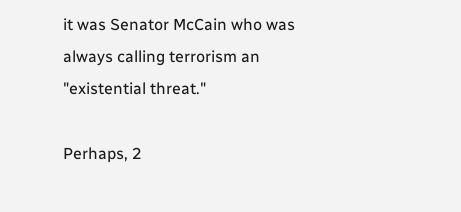it was Senator McCain who was always calling terrorism an "existential threat."

Perhaps, 2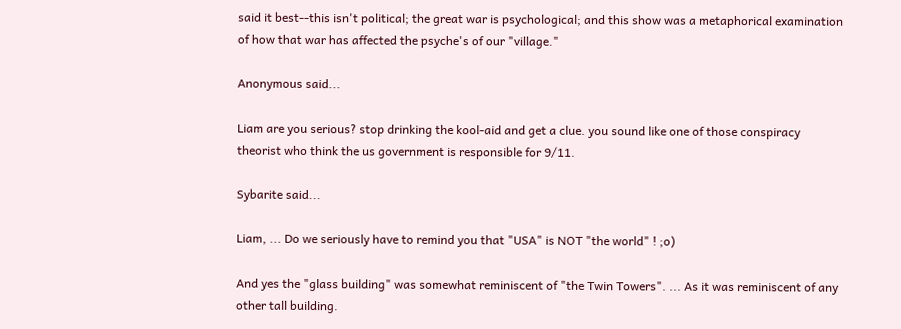said it best--this isn't political; the great war is psychological; and this show was a metaphorical examination of how that war has affected the psyche's of our "village."

Anonymous said...

Liam are you serious? stop drinking the kool-aid and get a clue. you sound like one of those conspiracy theorist who think the us government is responsible for 9/11.

Sybarite said...

Liam, ... Do we seriously have to remind you that "USA" is NOT "the world" ! ;o)

And yes the "glass building" was somewhat reminiscent of "the Twin Towers". ... As it was reminiscent of any other tall building.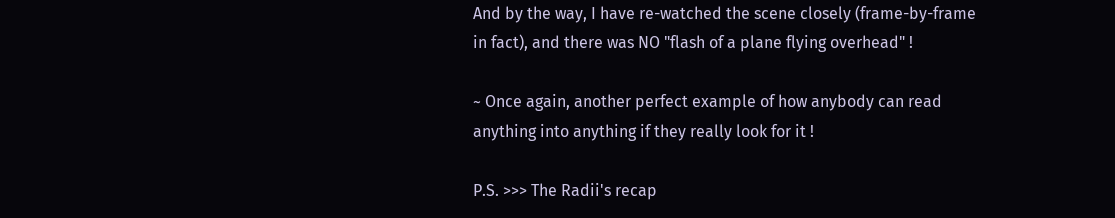And by the way, I have re-watched the scene closely (frame-by-frame in fact), and there was NO "flash of a plane flying overhead" !

~ Once again, another perfect example of how anybody can read anything into anything if they really look for it !

P.S. >>> The Radii's recap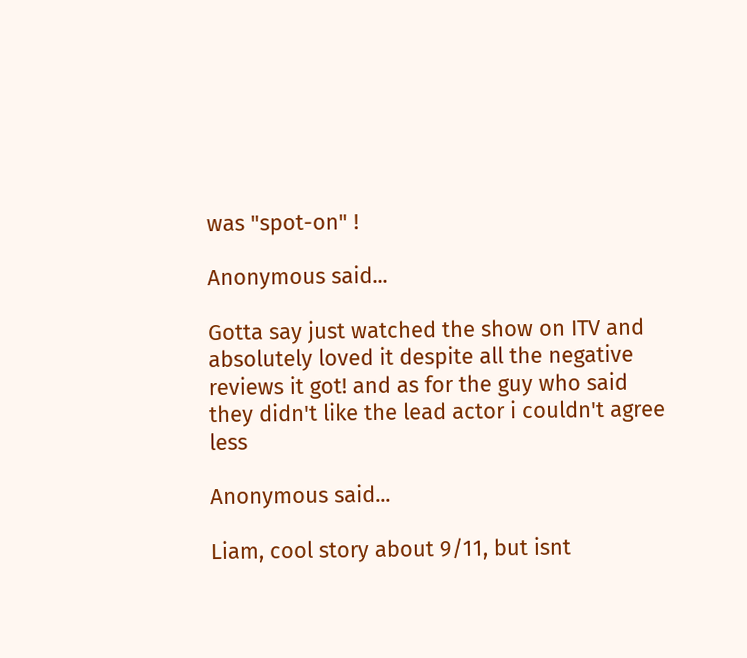was "spot-on" !

Anonymous said...

Gotta say just watched the show on ITV and absolutely loved it despite all the negative reviews it got! and as for the guy who said they didn't like the lead actor i couldn't agree less

Anonymous said...

Liam, cool story about 9/11, but isnt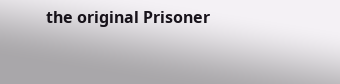the original Prisoner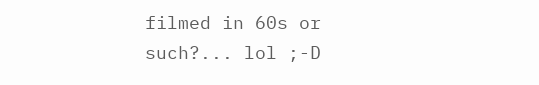filmed in 60s or such?... lol ;-D